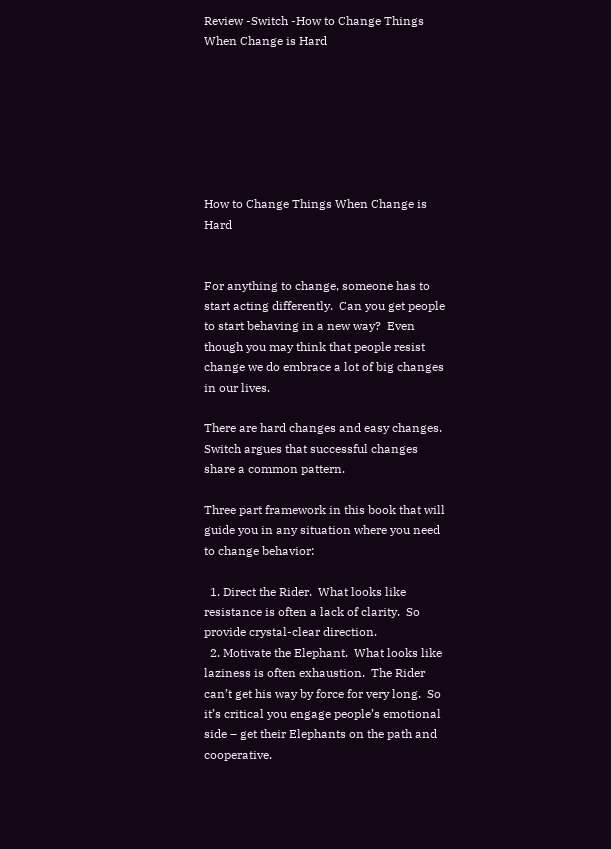Review -Switch -How to Change Things When Change is Hard







How to Change Things When Change is Hard


For anything to change, someone has to start acting differently.  Can you get people to start behaving in a new way?  Even though you may think that people resist change we do embrace a lot of big changes in our lives.

There are hard changes and easy changes.  Switch argues that successful changes share a common pattern.

Three part framework in this book that will guide you in any situation where you need to change behavior:

  1. Direct the Rider.  What looks like resistance is often a lack of clarity.  So provide crystal-clear direction.
  2. Motivate the Elephant.  What looks like laziness is often exhaustion.  The Rider can’t get his way by force for very long.  So it’s critical you engage people’s emotional side – get their Elephants on the path and cooperative.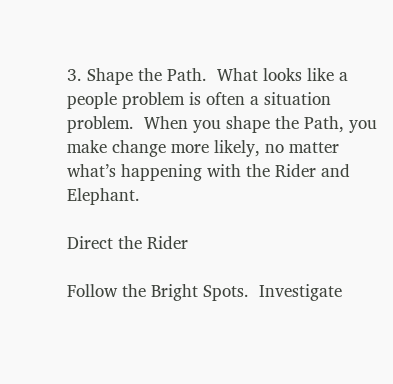3. Shape the Path.  What looks like a people problem is often a situation problem.  When you shape the Path, you make change more likely, no matter what’s happening with the Rider and Elephant.

Direct the Rider

Follow the Bright Spots.  Investigate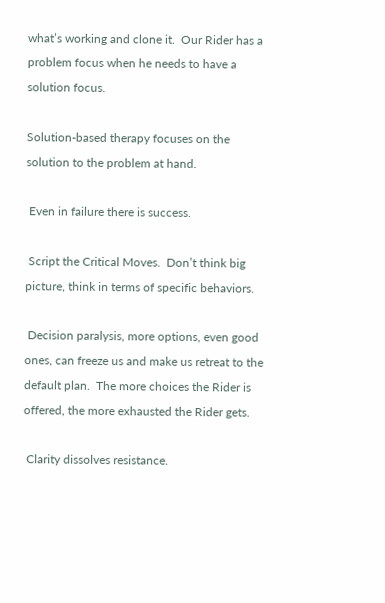what’s working and clone it.  Our Rider has a problem focus when he needs to have a solution focus.

Solution-based therapy focuses on the solution to the problem at hand.

 Even in failure there is success.

 Script the Critical Moves.  Don’t think big picture, think in terms of specific behaviors.

 Decision paralysis, more options, even good ones, can freeze us and make us retreat to the default plan.  The more choices the Rider is offered, the more exhausted the Rider gets.

 Clarity dissolves resistance.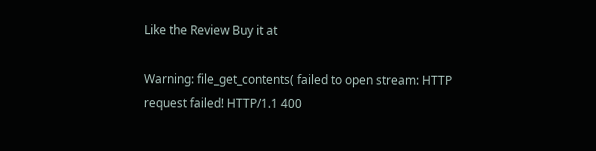Like the Review Buy it at

Warning: file_get_contents( failed to open stream: HTTP request failed! HTTP/1.1 400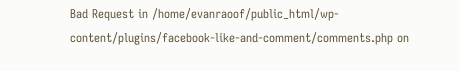Bad Request in /home/evanraoof/public_html/wp-content/plugins/facebook-like-and-comment/comments.php on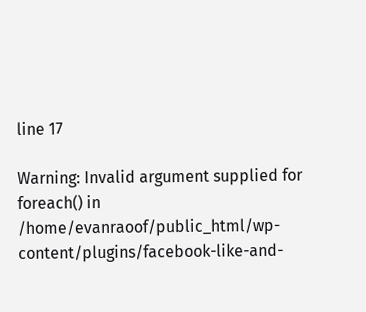line 17

Warning: Invalid argument supplied for foreach() in /home/evanraoof/public_html/wp-content/plugins/facebook-like-and-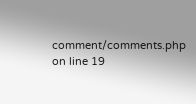comment/comments.php on line 19